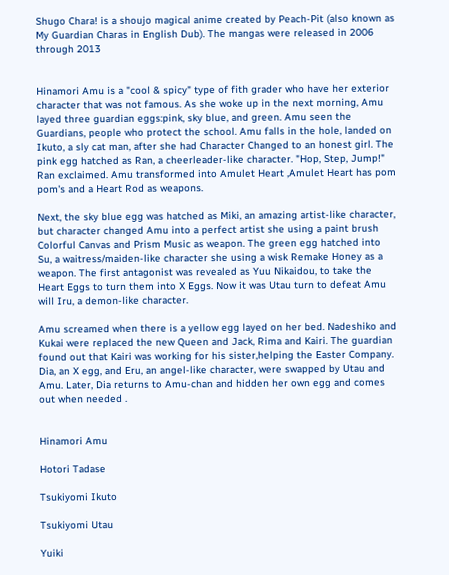Shugo Chara! is a shoujo magical anime created by Peach-Pit (also known as My Guardian Charas in English Dub). The mangas were released in 2006 through 2013


Hinamori Amu is a "cool & spicy" type of fith grader who have her exterior character that was not famous. As she woke up in the next morning, Amu layed three guardian eggs:pink, sky blue, and green. Amu seen the Guardians, people who protect the school. Amu falls in the hole, landed on Ikuto, a sly cat man, after she had Character Changed to an honest girl. The pink egg hatched as Ran, a cheerleader-like character. "Hop, Step, Jump!" Ran exclaimed. Amu transformed into Amulet Heart ,Amulet Heart has pom pom's and a Heart Rod as weapons.

Next, the sky blue egg was hatched as Miki, an amazing artist-like character, but character changed Amu into a perfect artist she using a paint brush Colorful Canvas and Prism Music as weapon. The green egg hatched into Su, a waitress/maiden-like character she using a wisk Remake Honey as a weapon. The first antagonist was revealed as Yuu Nikaidou, to take the Heart Eggs to turn them into X Eggs. Now it was Utau turn to defeat Amu will Iru, a demon-like character.

Amu screamed when there is a yellow egg layed on her bed. Nadeshiko and Kukai were replaced the new Queen and Jack, Rima and Kairi. The guardian found out that Kairi was working for his sister,helping the Easter Company. Dia, an X egg, and Eru, an angel-like character, were swapped by Utau and Amu. Later, Dia returns to Amu-chan and hidden her own egg and comes out when needed .


Hinamori Amu

Hotori Tadase

Tsukiyomi Ikuto

Tsukiyomi Utau

Yuiki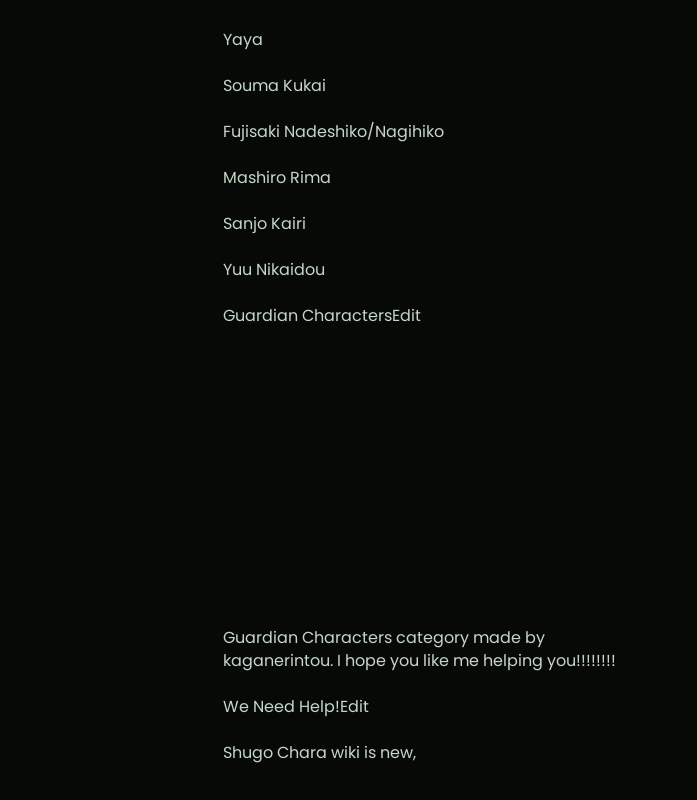Yaya

Souma Kukai

Fujisaki Nadeshiko/Nagihiko

Mashiro Rima

Sanjo Kairi

Yuu Nikaidou

Guardian CharactersEdit













Guardian Characters category made by kaganerintou. I hope you like me helping you!!!!!!!!

We Need Help!Edit

Shugo Chara wiki is new,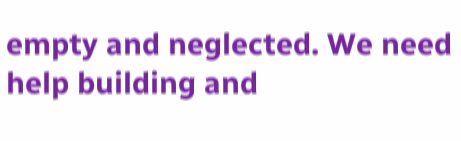empty and neglected. We need help building and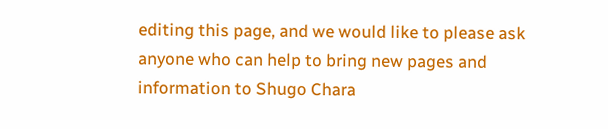editing this page, and we would like to please ask anyone who can help to bring new pages and information to Shugo Chara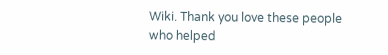Wiki. Thank you love these people who helped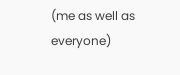(me as well as everyone)